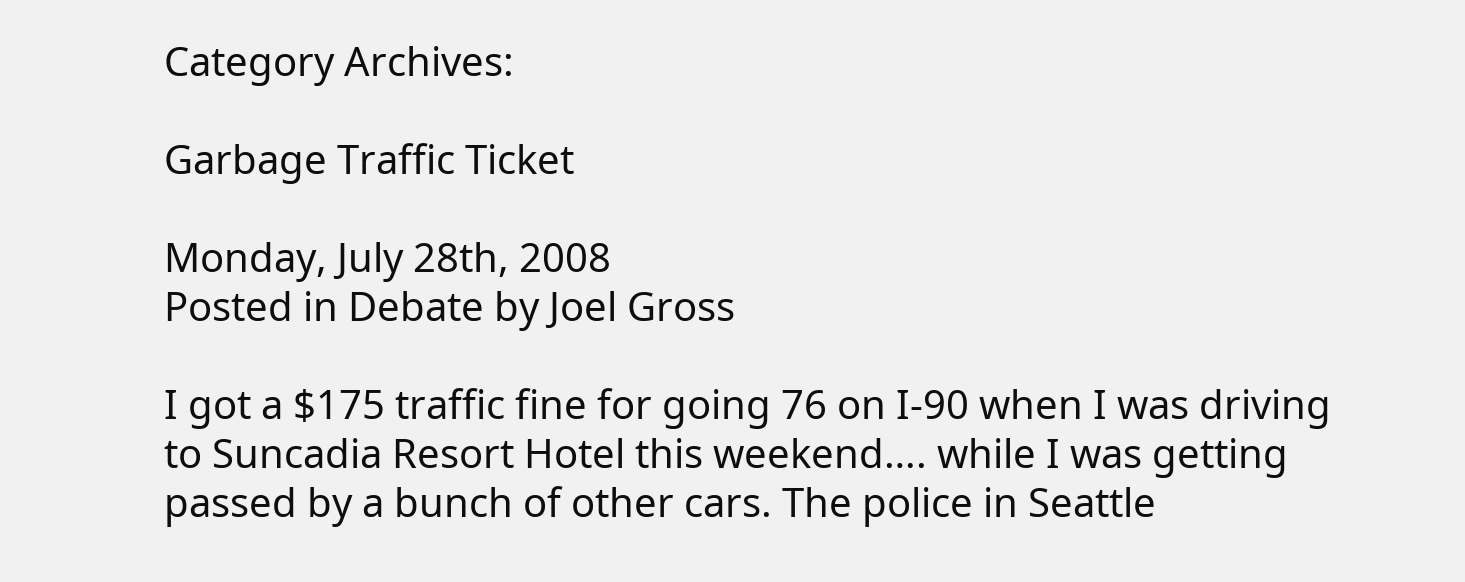Category Archives:

Garbage Traffic Ticket

Monday, July 28th, 2008
Posted in Debate by Joel Gross

I got a $175 traffic fine for going 76 on I-90 when I was driving to Suncadia Resort Hotel this weekend…. while I was getting passed by a bunch of other cars. The police in Seattle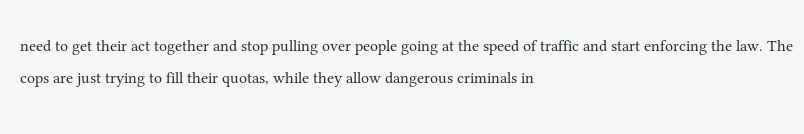need to get their act together and stop pulling over people going at the speed of traffic and start enforcing the law. The cops are just trying to fill their quotas, while they allow dangerous criminals in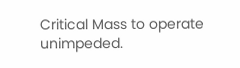Critical Mass to operate unimpeded.